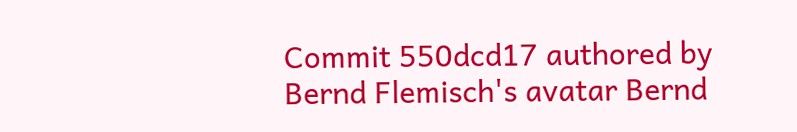Commit 550dcd17 authored by Bernd Flemisch's avatar Bernd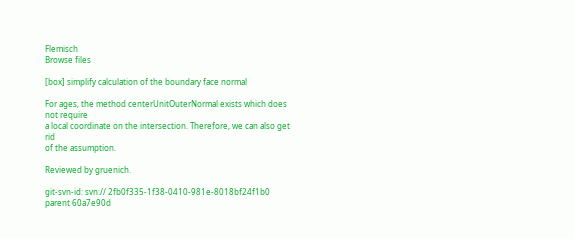Flemisch
Browse files

[box] simplify calculation of the boundary face normal

For ages, the method centerUnitOuterNormal exists which does not require
a local coordinate on the intersection. Therefore, we can also get rid
of the assumption.

Reviewed by gruenich.

git-svn-id: svn:// 2fb0f335-1f38-0410-981e-8018bf24f1b0
parent 60a7e90d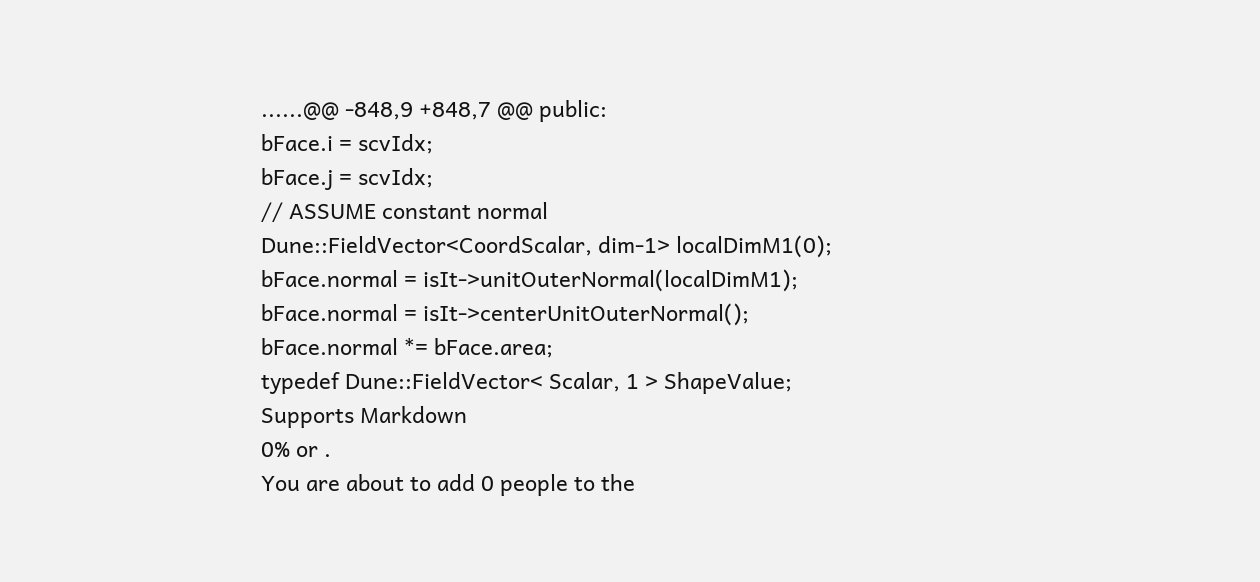......@@ -848,9 +848,7 @@ public:
bFace.i = scvIdx;
bFace.j = scvIdx;
// ASSUME constant normal
Dune::FieldVector<CoordScalar, dim-1> localDimM1(0);
bFace.normal = isIt->unitOuterNormal(localDimM1);
bFace.normal = isIt->centerUnitOuterNormal();
bFace.normal *= bFace.area;
typedef Dune::FieldVector< Scalar, 1 > ShapeValue;
Supports Markdown
0% or .
You are about to add 0 people to the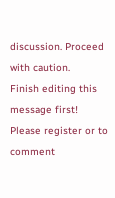discussion. Proceed with caution.
Finish editing this message first!
Please register or to comment